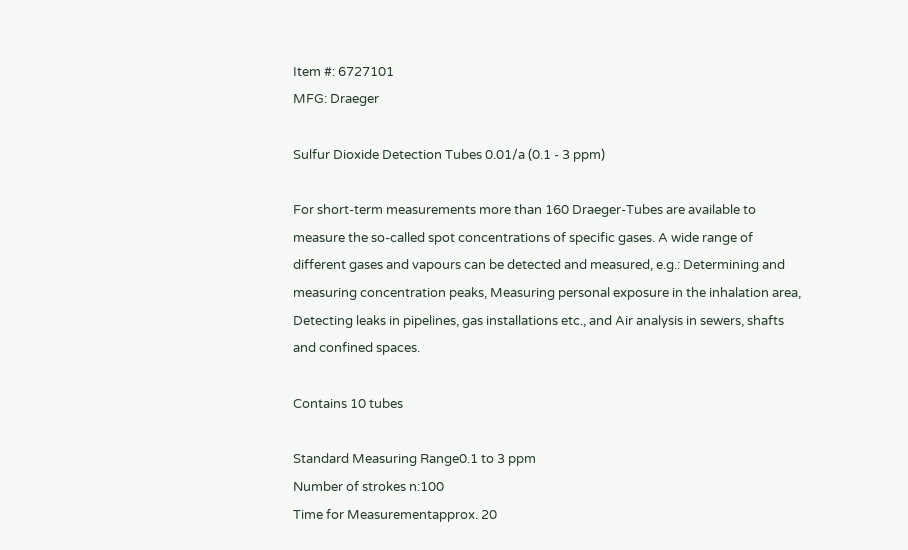Item #: 6727101
MFG: Draeger

Sulfur Dioxide Detection Tubes 0.01/a (0.1 - 3 ppm)

For short-term measurements more than 160 Draeger-Tubes are available to measure the so-called spot concentrations of specific gases. A wide range of different gases and vapours can be detected and measured, e.g.: Determining and measuring concentration peaks, Measuring personal exposure in the inhalation area, Detecting leaks in pipelines, gas installations etc., and Air analysis in sewers, shafts and confined spaces.

Contains 10 tubes

Standard Measuring Range0.1 to 3 ppm
Number of strokes n:100
Time for Measurementapprox. 20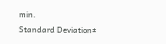min.
Standard Deviation±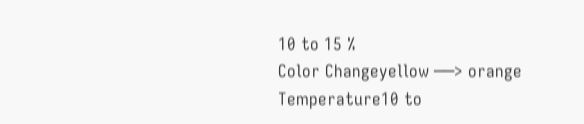10 to 15 %
Color Changeyellow ──> orange
Temperature10 to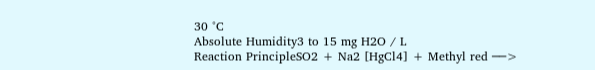30 °C
Absolute Humidity3 to 15 mg H2O / L
Reaction PrincipleSO2 + Na2 [HgCl4] + Methyl red ──>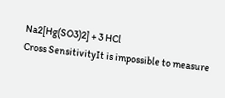Na2[Hg(SO3)2] + 3 HCl
Cross SensitivityIt is impossible to measure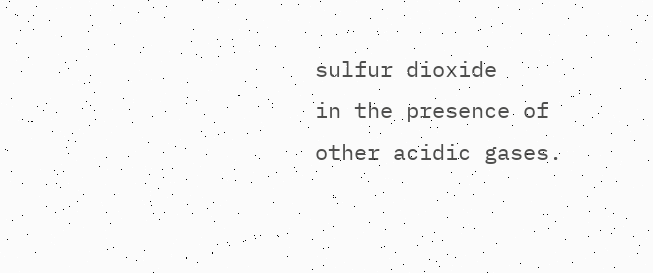sulfur dioxide
in the presence of other acidic gases.